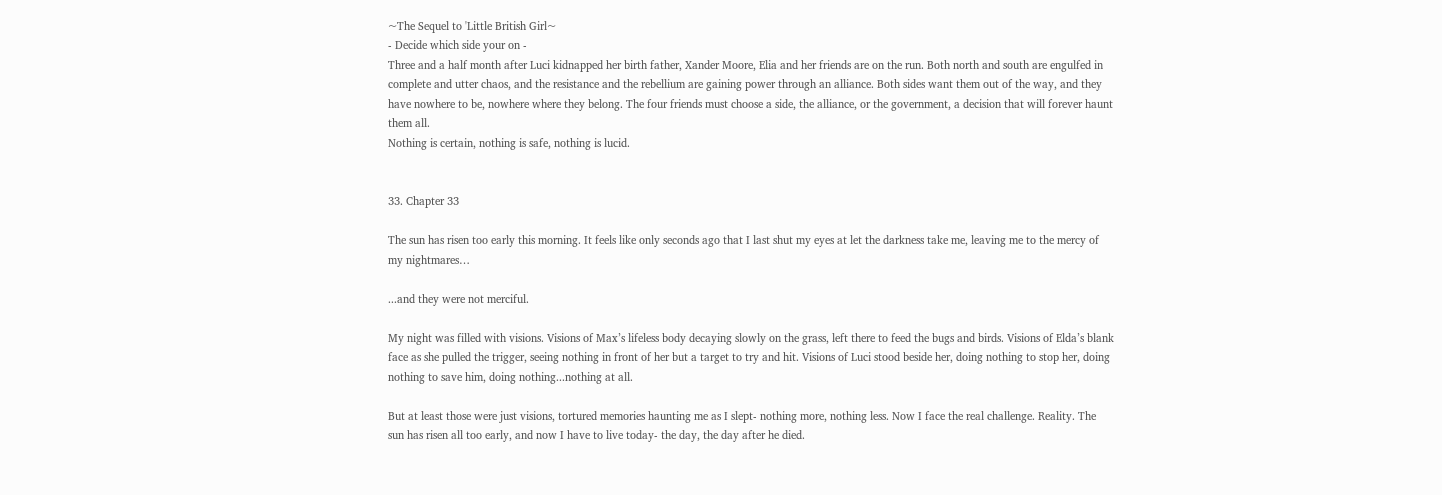~The Sequel to 'Little British Girl~
- Decide which side your on -
Three and a half month after Luci kidnapped her birth father, Xander Moore, Elia and her friends are on the run. Both north and south are engulfed in complete and utter chaos, and the resistance and the rebellium are gaining power through an alliance. Both sides want them out of the way, and they have nowhere to be, nowhere where they belong. The four friends must choose a side, the alliance, or the government, a decision that will forever haunt them all.
Nothing is certain, nothing is safe, nothing is lucid.


33. Chapter 33

The sun has risen too early this morning. It feels like only seconds ago that I last shut my eyes at let the darkness take me, leaving me to the mercy of my nightmares…

...and they were not merciful.

My night was filled with visions. Visions of Max’s lifeless body decaying slowly on the grass, left there to feed the bugs and birds. Visions of Elda’s blank face as she pulled the trigger, seeing nothing in front of her but a target to try and hit. Visions of Luci stood beside her, doing nothing to stop her, doing nothing to save him, doing nothing...nothing at all.

But at least those were just visions, tortured memories haunting me as I slept- nothing more, nothing less. Now I face the real challenge. Reality. The sun has risen all too early, and now I have to live today- the day, the day after he died.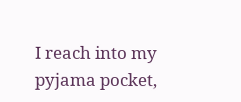I reach into my pyjama pocket,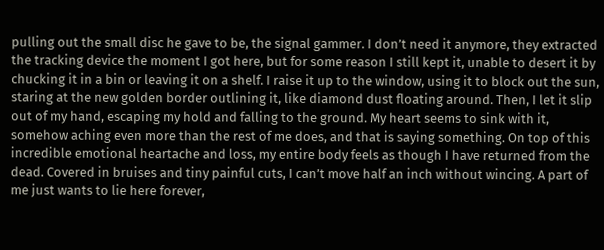pulling out the small disc he gave to be, the signal gammer. I don’t need it anymore, they extracted the tracking device the moment I got here, but for some reason I still kept it, unable to desert it by chucking it in a bin or leaving it on a shelf. I raise it up to the window, using it to block out the sun, staring at the new golden border outlining it, like diamond dust floating around. Then, I let it slip out of my hand, escaping my hold and falling to the ground. My heart seems to sink with it, somehow aching even more than the rest of me does, and that is saying something. On top of this incredible emotional heartache and loss, my entire body feels as though I have returned from the dead. Covered in bruises and tiny painful cuts, I can’t move half an inch without wincing. A part of me just wants to lie here forever,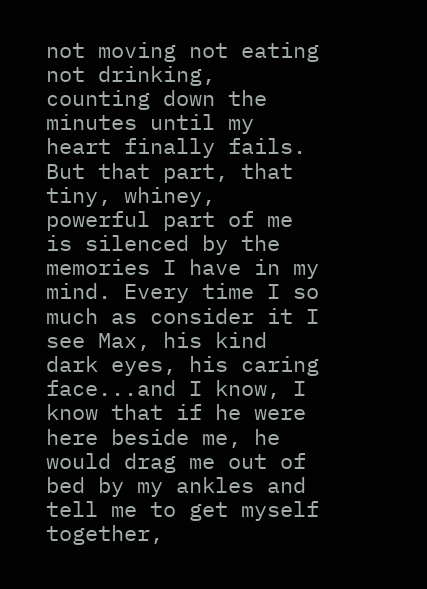not moving not eating not drinking, counting down the minutes until my heart finally fails. But that part, that tiny, whiney, powerful part of me is silenced by the memories I have in my mind. Every time I so much as consider it I see Max, his kind dark eyes, his caring face...and I know, I know that if he were here beside me, he would drag me out of bed by my ankles and tell me to get myself together,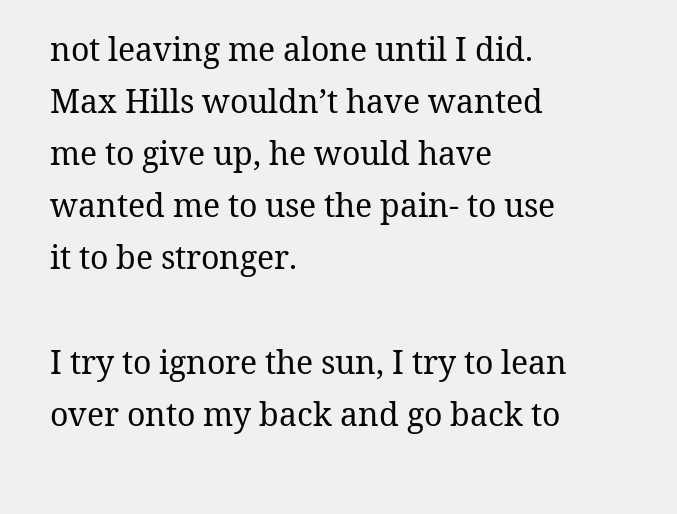not leaving me alone until I did. Max Hills wouldn’t have wanted me to give up, he would have wanted me to use the pain- to use it to be stronger.

I try to ignore the sun, I try to lean over onto my back and go back to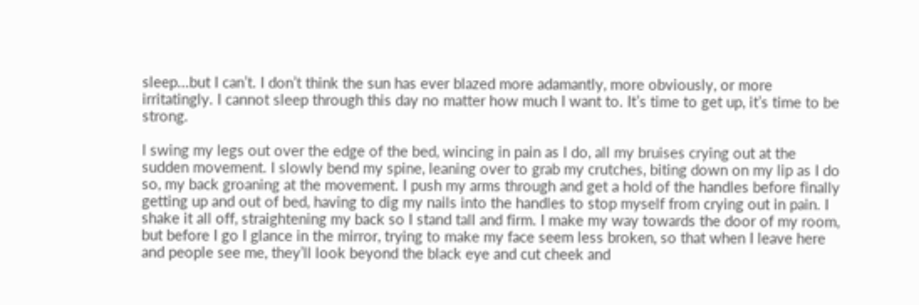sleep...but I can’t. I don’t think the sun has ever blazed more adamantly, more obviously, or more irritatingly. I cannot sleep through this day no matter how much I want to. It’s time to get up, it’s time to be strong.

I swing my legs out over the edge of the bed, wincing in pain as I do, all my bruises crying out at the sudden movement. I slowly bend my spine, leaning over to grab my crutches, biting down on my lip as I do so, my back groaning at the movement. I push my arms through and get a hold of the handles before finally getting up and out of bed, having to dig my nails into the handles to stop myself from crying out in pain. I shake it all off, straightening my back so I stand tall and firm. I make my way towards the door of my room, but before I go I glance in the mirror, trying to make my face seem less broken, so that when I leave here and people see me, they’ll look beyond the black eye and cut cheek and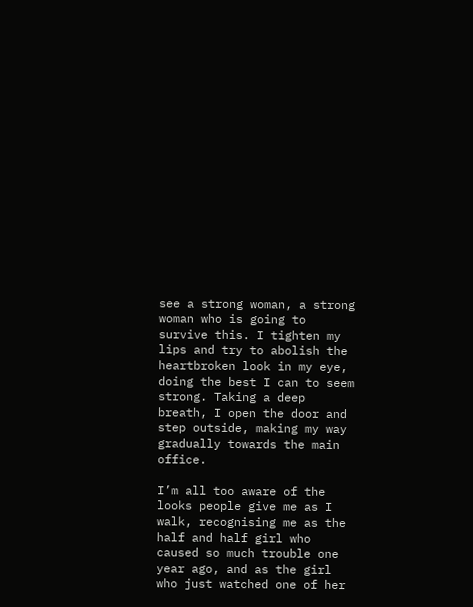see a strong woman, a strong woman who is going to survive this. I tighten my lips and try to abolish the heartbroken look in my eye, doing the best I can to seem strong. Taking a deep breath, I open the door and step outside, making my way gradually towards the main office.

I’m all too aware of the looks people give me as I walk, recognising me as the half and half girl who caused so much trouble one year ago, and as the girl who just watched one of her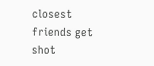closest friends get shot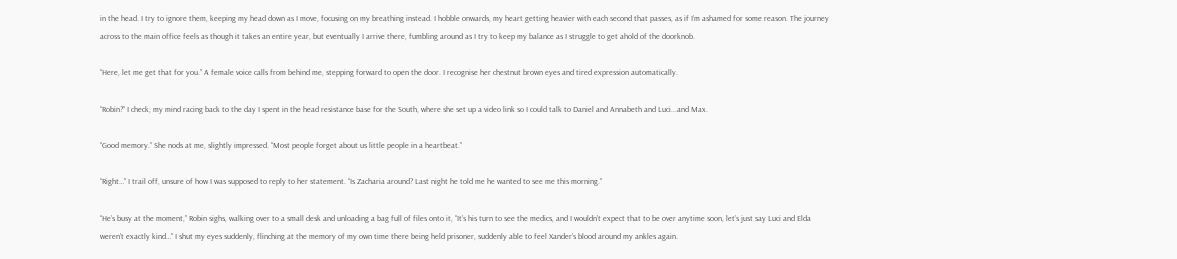in the head. I try to ignore them, keeping my head down as I move, focusing on my breathing instead. I hobble onwards, my heart getting heavier with each second that passes, as if I’m ashamed for some reason. The journey across to the main office feels as though it takes an entire year, but eventually I arrive there, fumbling around as I try to keep my balance as I struggle to get ahold of the doorknob.

“Here, let me get that for you.” A female voice calls from behind me, stepping forward to open the door. I recognise her chestnut brown eyes and tired expression automatically.

“Robin?” I check, my mind racing back to the day I spent in the head resistance base for the South, where she set up a video link so I could talk to Daniel and Annabeth and Luci...and Max.

“Good memory.” She nods at me, slightly impressed. “Most people forget about us little people in a heartbeat.”

“Right…” I trail off, unsure of how I was supposed to reply to her statement. “Is Zacharia around? Last night he told me he wanted to see me this morning.”

“He’s busy at the moment,” Robin sighs, walking over to a small desk and unloading a bag full of files onto it, “It’s his turn to see the medics, and I wouldn’t expect that to be over anytime soon, let’s just say Luci and Elda weren’t exactly kind…” I shut my eyes suddenly, flinching at the memory of my own time there being held prisoner, suddenly able to feel Xander’s blood around my ankles again.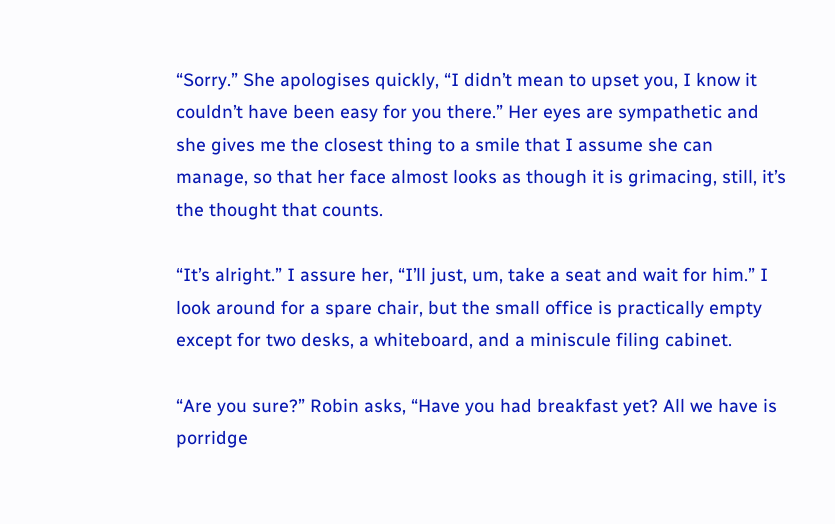“Sorry.” She apologises quickly, “I didn’t mean to upset you, I know it couldn’t have been easy for you there.” Her eyes are sympathetic and she gives me the closest thing to a smile that I assume she can manage, so that her face almost looks as though it is grimacing, still, it’s the thought that counts.

“It’s alright.” I assure her, “I’ll just, um, take a seat and wait for him.” I look around for a spare chair, but the small office is practically empty except for two desks, a whiteboard, and a miniscule filing cabinet.

“Are you sure?” Robin asks, “Have you had breakfast yet? All we have is porridge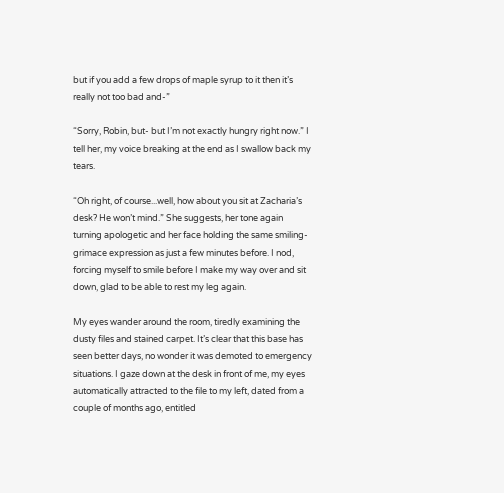but if you add a few drops of maple syrup to it then it’s really not too bad and-”

“Sorry, Robin, but- but I’m not exactly hungry right now.” I tell her, my voice breaking at the end as I swallow back my tears.

“Oh right, of course...well, how about you sit at Zacharia’s desk? He won’t mind.” She suggests, her tone again turning apologetic and her face holding the same smiling-grimace expression as just a few minutes before. I nod, forcing myself to smile before I make my way over and sit down, glad to be able to rest my leg again.

My eyes wander around the room, tiredly examining the dusty files and stained carpet. It’s clear that this base has seen better days, no wonder it was demoted to emergency situations. I gaze down at the desk in front of me, my eyes automatically attracted to the file to my left, dated from a couple of months ago, entitled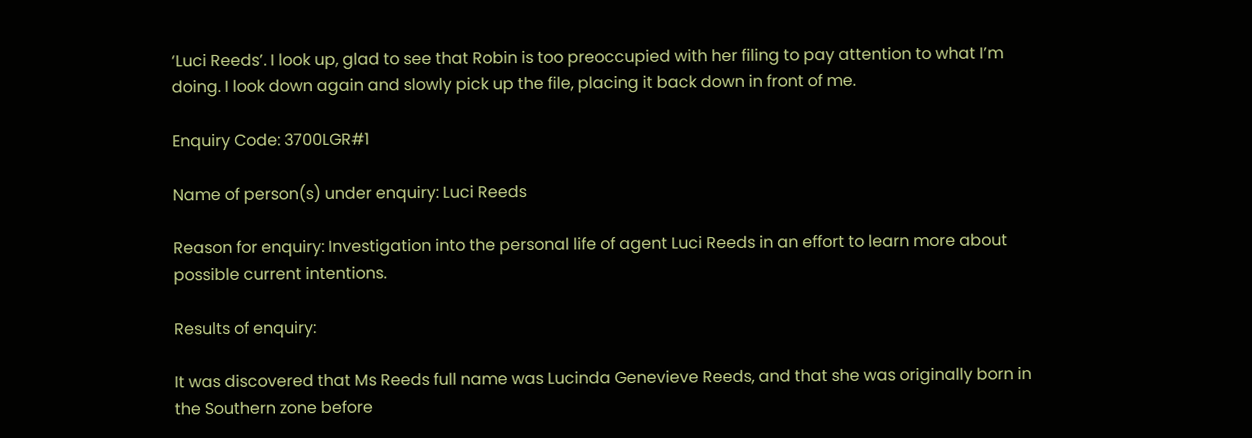‘Luci Reeds’. I look up, glad to see that Robin is too preoccupied with her filing to pay attention to what I’m doing. I look down again and slowly pick up the file, placing it back down in front of me.

Enquiry Code: 3700LGR#1

Name of person(s) under enquiry: Luci Reeds

Reason for enquiry: Investigation into the personal life of agent Luci Reeds in an effort to learn more about possible current intentions.

Results of enquiry:

It was discovered that Ms Reeds full name was Lucinda Genevieve Reeds, and that she was originally born in the Southern zone before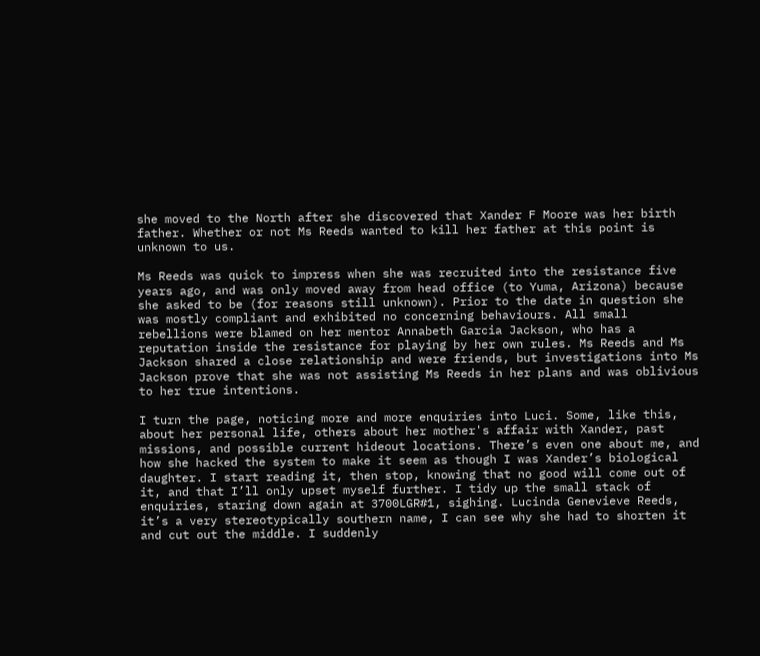she moved to the North after she discovered that Xander F Moore was her birth father. Whether or not Ms Reeds wanted to kill her father at this point is unknown to us.

Ms Reeds was quick to impress when she was recruited into the resistance five years ago, and was only moved away from head office (to Yuma, Arizona) because she asked to be (for reasons still unknown). Prior to the date in question she was mostly compliant and exhibited no concerning behaviours. All small rebellions were blamed on her mentor Annabeth Garcia Jackson, who has a reputation inside the resistance for playing by her own rules. Ms Reeds and Ms Jackson shared a close relationship and were friends, but investigations into Ms Jackson prove that she was not assisting Ms Reeds in her plans and was oblivious to her true intentions.

I turn the page, noticing more and more enquiries into Luci. Some, like this, about her personal life, others about her mother's affair with Xander, past missions, and possible current hideout locations. There’s even one about me, and how she hacked the system to make it seem as though I was Xander’s biological daughter. I start reading it, then stop, knowing that no good will come out of it, and that I’ll only upset myself further. I tidy up the small stack of enquiries, staring down again at 3700LGR#1, sighing. Lucinda Genevieve Reeds, it’s a very stereotypically southern name, I can see why she had to shorten it and cut out the middle. I suddenly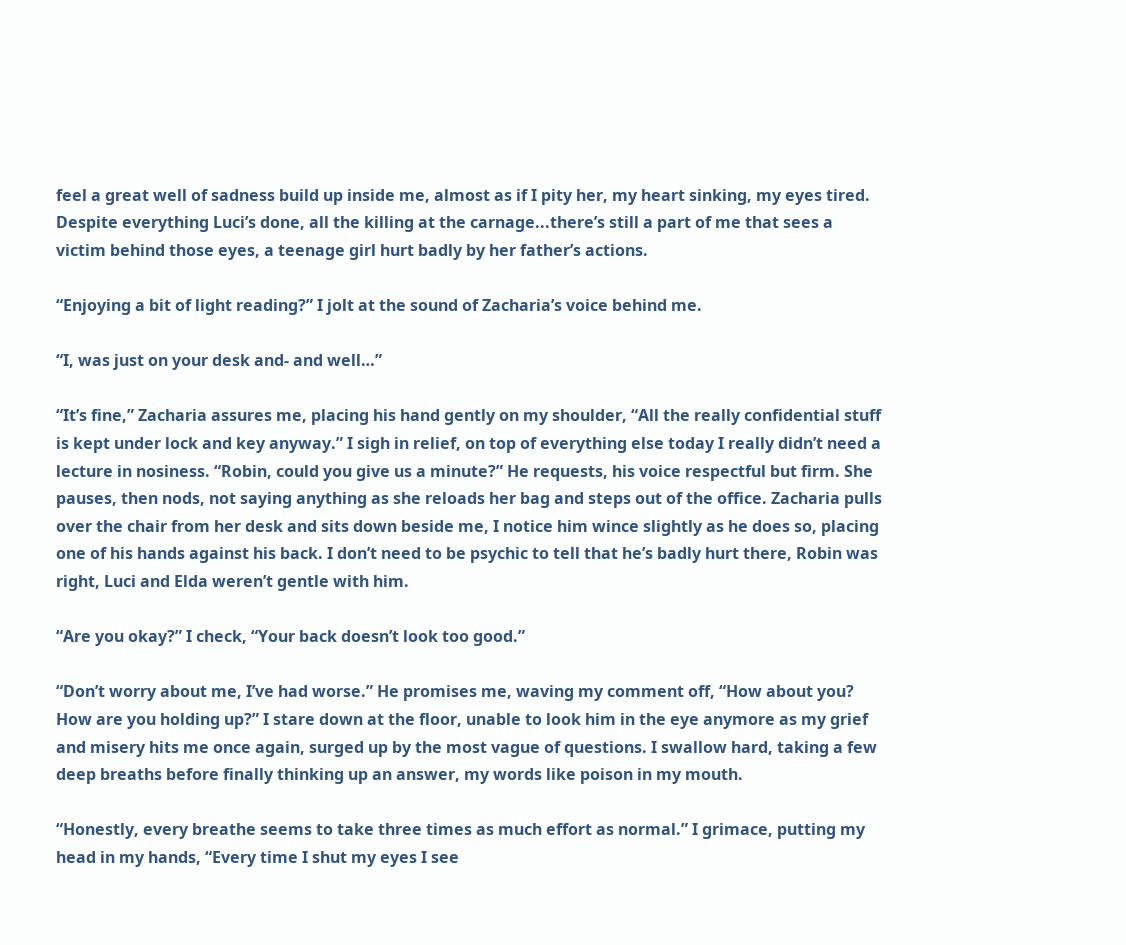feel a great well of sadness build up inside me, almost as if I pity her, my heart sinking, my eyes tired. Despite everything Luci’s done, all the killing at the carnage...there’s still a part of me that sees a victim behind those eyes, a teenage girl hurt badly by her father’s actions.

“Enjoying a bit of light reading?” I jolt at the sound of Zacharia’s voice behind me.

“I, was just on your desk and- and well…”

“It’s fine,” Zacharia assures me, placing his hand gently on my shoulder, “All the really confidential stuff is kept under lock and key anyway.” I sigh in relief, on top of everything else today I really didn’t need a lecture in nosiness. “Robin, could you give us a minute?” He requests, his voice respectful but firm. She pauses, then nods, not saying anything as she reloads her bag and steps out of the office. Zacharia pulls over the chair from her desk and sits down beside me, I notice him wince slightly as he does so, placing one of his hands against his back. I don’t need to be psychic to tell that he’s badly hurt there, Robin was right, Luci and Elda weren’t gentle with him.

“Are you okay?” I check, “Your back doesn’t look too good.”

“Don’t worry about me, I’ve had worse.” He promises me, waving my comment off, “How about you? How are you holding up?” I stare down at the floor, unable to look him in the eye anymore as my grief and misery hits me once again, surged up by the most vague of questions. I swallow hard, taking a few deep breaths before finally thinking up an answer, my words like poison in my mouth.

“Honestly, every breathe seems to take three times as much effort as normal.” I grimace, putting my head in my hands, “Every time I shut my eyes I see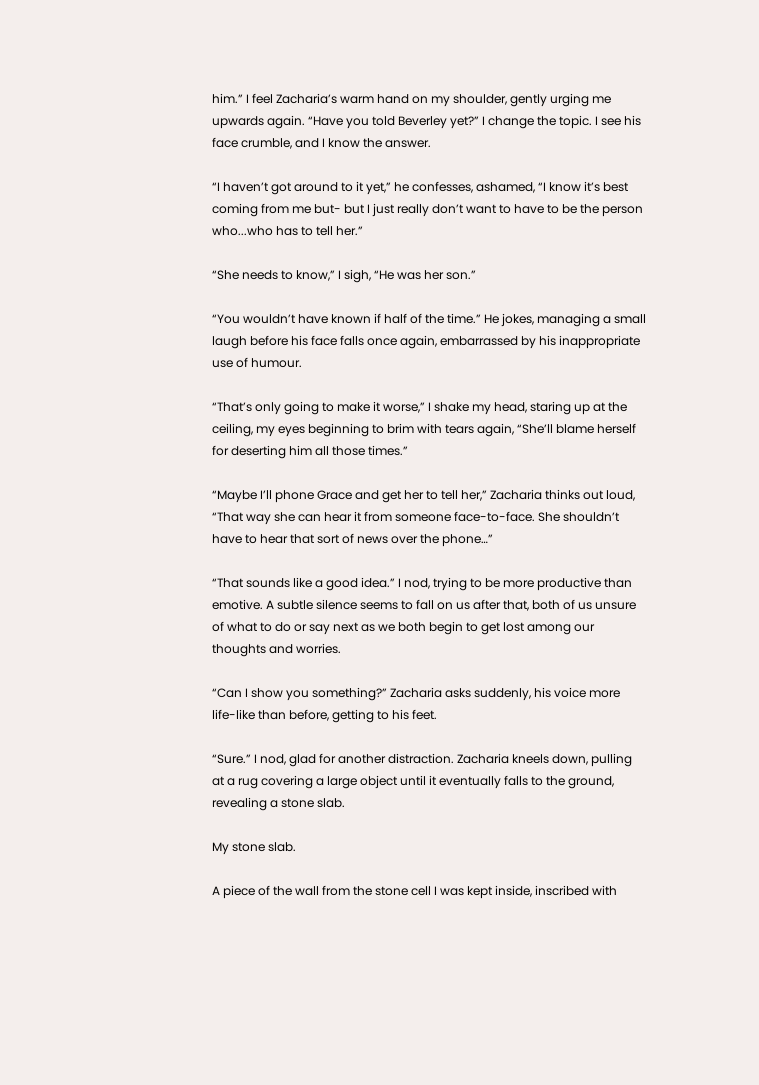him.” I feel Zacharia’s warm hand on my shoulder, gently urging me upwards again. “Have you told Beverley yet?” I change the topic. I see his face crumble, and I know the answer.

“I haven’t got around to it yet,” he confesses, ashamed, “I know it’s best coming from me but- but I just really don’t want to have to be the person who...who has to tell her.”

“She needs to know,” I sigh, “He was her son.”

“You wouldn’t have known if half of the time.” He jokes, managing a small laugh before his face falls once again, embarrassed by his inappropriate use of humour.

“That’s only going to make it worse,” I shake my head, staring up at the ceiling, my eyes beginning to brim with tears again, “She’ll blame herself for deserting him all those times.”

“Maybe I’ll phone Grace and get her to tell her,” Zacharia thinks out loud, “That way she can hear it from someone face-to-face. She shouldn’t have to hear that sort of news over the phone…”

“That sounds like a good idea.” I nod, trying to be more productive than emotive. A subtle silence seems to fall on us after that, both of us unsure of what to do or say next as we both begin to get lost among our thoughts and worries.

“Can I show you something?” Zacharia asks suddenly, his voice more life-like than before, getting to his feet.

“Sure.” I nod, glad for another distraction. Zacharia kneels down, pulling at a rug covering a large object until it eventually falls to the ground, revealing a stone slab.

My stone slab.

A piece of the wall from the stone cell I was kept inside, inscribed with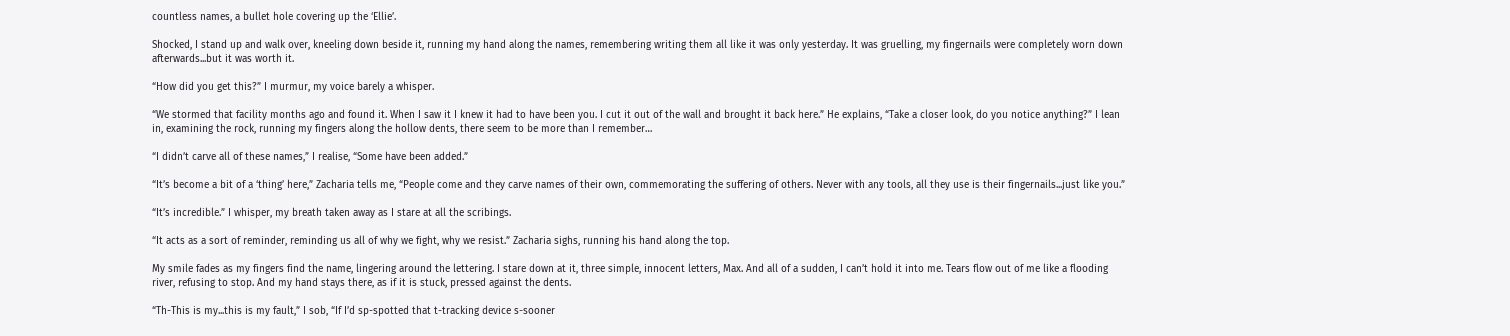countless names, a bullet hole covering up the ‘Ellie’.

Shocked, I stand up and walk over, kneeling down beside it, running my hand along the names, remembering writing them all like it was only yesterday. It was gruelling, my fingernails were completely worn down afterwards...but it was worth it.

“How did you get this?” I murmur, my voice barely a whisper.

“We stormed that facility months ago and found it. When I saw it I knew it had to have been you. I cut it out of the wall and brought it back here.” He explains, “Take a closer look, do you notice anything?” I lean in, examining the rock, running my fingers along the hollow dents, there seem to be more than I remember…

“I didn’t carve all of these names,” I realise, “Some have been added.”

“It’s become a bit of a ‘thing’ here,” Zacharia tells me, “People come and they carve names of their own, commemorating the suffering of others. Never with any tools, all they use is their fingernails...just like you.”

“It’s incredible.” I whisper, my breath taken away as I stare at all the scribings.

“It acts as a sort of reminder, reminding us all of why we fight, why we resist.” Zacharia sighs, running his hand along the top.

My smile fades as my fingers find the name, lingering around the lettering. I stare down at it, three simple, innocent letters, Max. And all of a sudden, I can’t hold it into me. Tears flow out of me like a flooding river, refusing to stop. And my hand stays there, as if it is stuck, pressed against the dents.

“Th-This is my...this is my fault,” I sob, “If I’d sp-spotted that t-tracking device s-sooner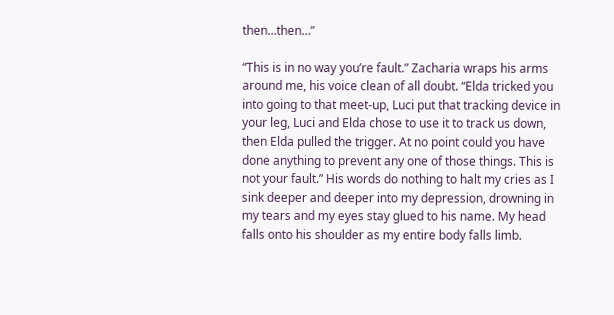then…then…”

“This is in no way you’re fault.” Zacharia wraps his arms around me, his voice clean of all doubt. “Elda tricked you into going to that meet-up, Luci put that tracking device in your leg, Luci and Elda chose to use it to track us down, then Elda pulled the trigger. At no point could you have done anything to prevent any one of those things. This is not your fault.” His words do nothing to halt my cries as I sink deeper and deeper into my depression, drowning in my tears and my eyes stay glued to his name. My head falls onto his shoulder as my entire body falls limb.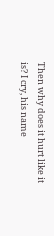Then why does it hurt like it is? I cry, his name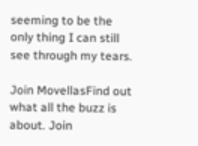seeming to be the only thing I can still see through my tears.

Join MovellasFind out what all the buzz is about. Join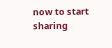now to start sharing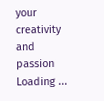your creativity and passion
Loading ...